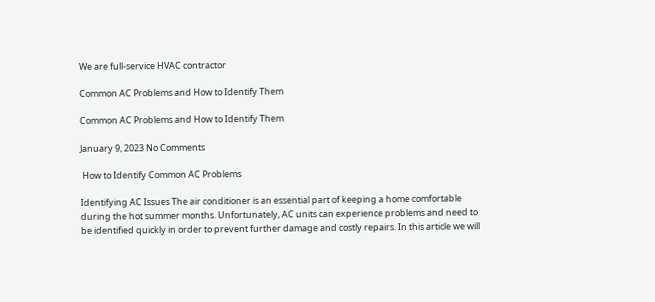We are full-service HVAC contractor

Common AC Problems and How to Identify Them

Common AC Problems and How to Identify Them

January 9, 2023 No Comments

 How to Identify Common AC Problems

Identifying AC Issues The air conditioner is an essential part of keeping a home comfortable during the hot summer months. Unfortunately, AC units can experience problems and need to be identified quickly in order to prevent further damage and costly repairs. In this article we will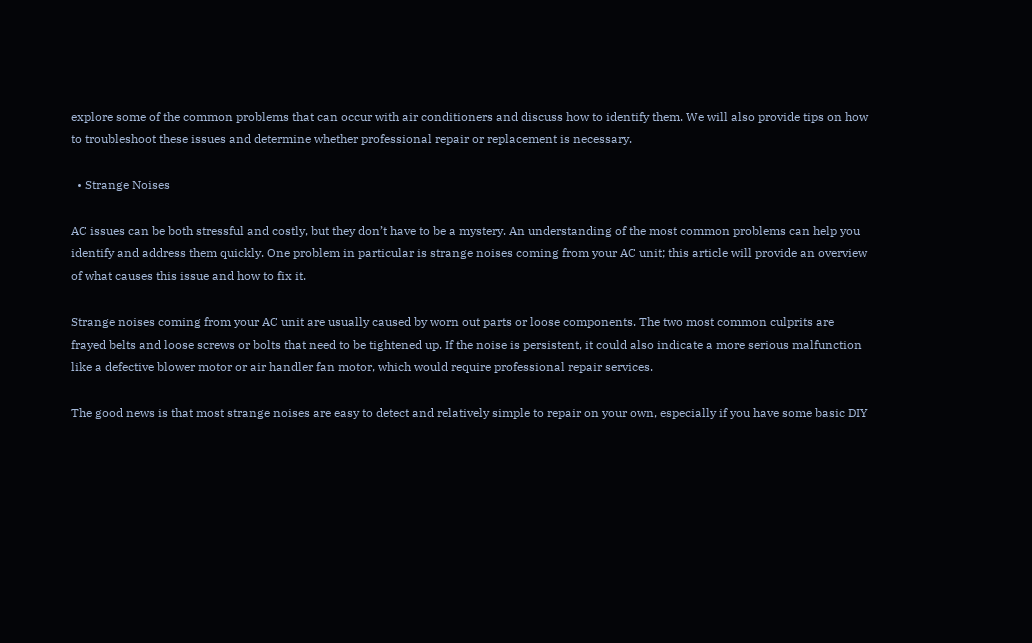explore some of the common problems that can occur with air conditioners and discuss how to identify them. We will also provide tips on how to troubleshoot these issues and determine whether professional repair or replacement is necessary.

  • Strange Noises

AC issues can be both stressful and costly, but they don’t have to be a mystery. An understanding of the most common problems can help you identify and address them quickly. One problem in particular is strange noises coming from your AC unit; this article will provide an overview of what causes this issue and how to fix it.

Strange noises coming from your AC unit are usually caused by worn out parts or loose components. The two most common culprits are frayed belts and loose screws or bolts that need to be tightened up. If the noise is persistent, it could also indicate a more serious malfunction like a defective blower motor or air handler fan motor, which would require professional repair services.

The good news is that most strange noises are easy to detect and relatively simple to repair on your own, especially if you have some basic DIY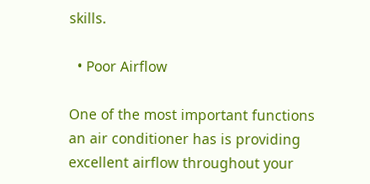skills.

  • Poor Airflow

One of the most important functions an air conditioner has is providing excellent airflow throughout your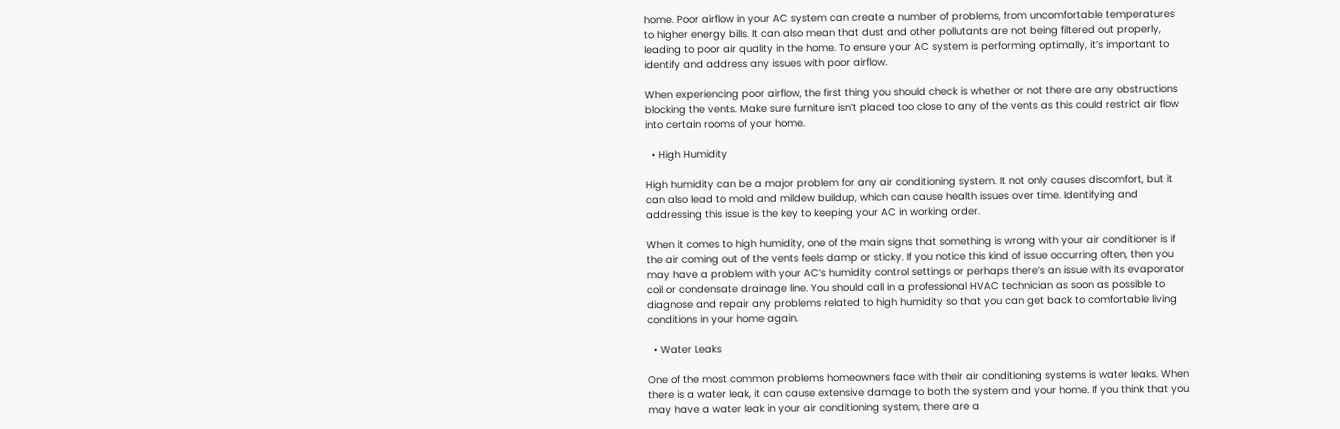home. Poor airflow in your AC system can create a number of problems, from uncomfortable temperatures to higher energy bills. It can also mean that dust and other pollutants are not being filtered out properly, leading to poor air quality in the home. To ensure your AC system is performing optimally, it’s important to identify and address any issues with poor airflow.

When experiencing poor airflow, the first thing you should check is whether or not there are any obstructions blocking the vents. Make sure furniture isn’t placed too close to any of the vents as this could restrict air flow into certain rooms of your home.

  • High Humidity

High humidity can be a major problem for any air conditioning system. It not only causes discomfort, but it can also lead to mold and mildew buildup, which can cause health issues over time. Identifying and addressing this issue is the key to keeping your AC in working order.

When it comes to high humidity, one of the main signs that something is wrong with your air conditioner is if the air coming out of the vents feels damp or sticky. If you notice this kind of issue occurring often, then you may have a problem with your AC’s humidity control settings or perhaps there’s an issue with its evaporator coil or condensate drainage line. You should call in a professional HVAC technician as soon as possible to diagnose and repair any problems related to high humidity so that you can get back to comfortable living conditions in your home again.

  • Water Leaks

One of the most common problems homeowners face with their air conditioning systems is water leaks. When there is a water leak, it can cause extensive damage to both the system and your home. If you think that you may have a water leak in your air conditioning system, there are a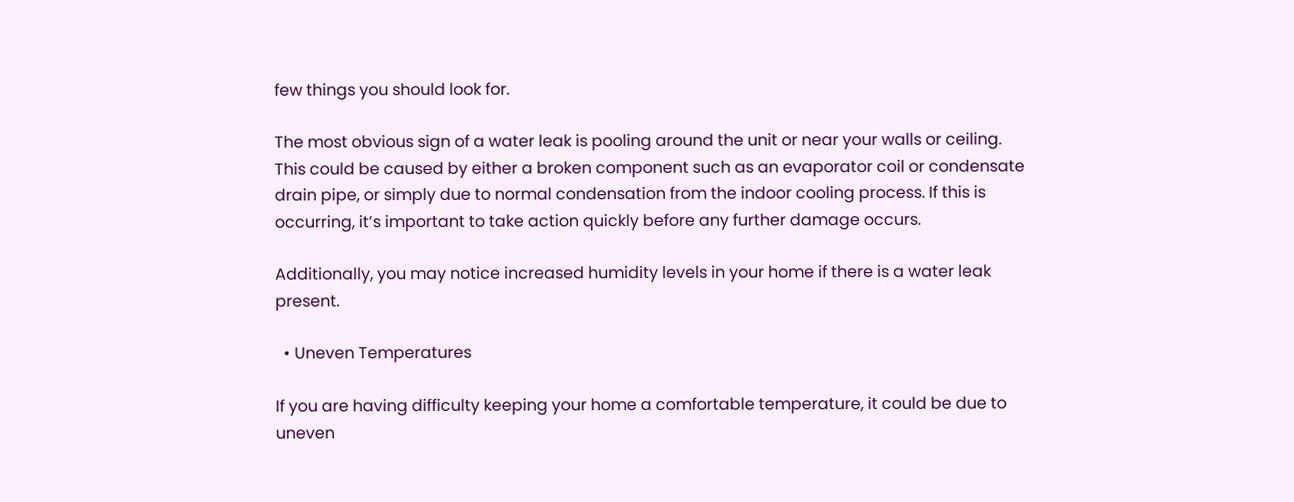few things you should look for.

The most obvious sign of a water leak is pooling around the unit or near your walls or ceiling. This could be caused by either a broken component such as an evaporator coil or condensate drain pipe, or simply due to normal condensation from the indoor cooling process. If this is occurring, it’s important to take action quickly before any further damage occurs.

Additionally, you may notice increased humidity levels in your home if there is a water leak present.

  • Uneven Temperatures

If you are having difficulty keeping your home a comfortable temperature, it could be due to uneven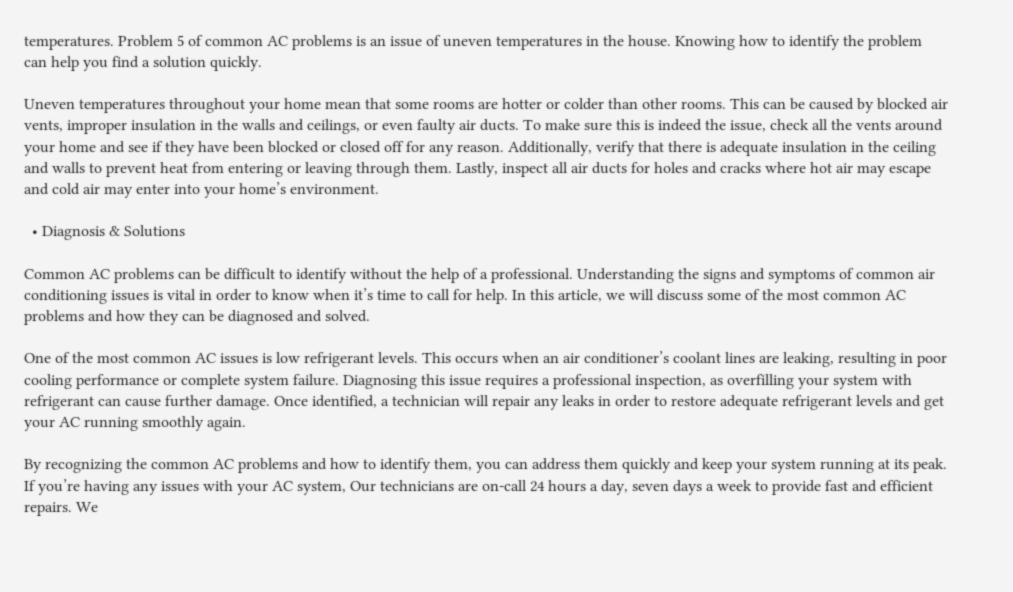temperatures. Problem 5 of common AC problems is an issue of uneven temperatures in the house. Knowing how to identify the problem can help you find a solution quickly.

Uneven temperatures throughout your home mean that some rooms are hotter or colder than other rooms. This can be caused by blocked air vents, improper insulation in the walls and ceilings, or even faulty air ducts. To make sure this is indeed the issue, check all the vents around your home and see if they have been blocked or closed off for any reason. Additionally, verify that there is adequate insulation in the ceiling and walls to prevent heat from entering or leaving through them. Lastly, inspect all air ducts for holes and cracks where hot air may escape and cold air may enter into your home’s environment.

  • Diagnosis & Solutions

Common AC problems can be difficult to identify without the help of a professional. Understanding the signs and symptoms of common air conditioning issues is vital in order to know when it’s time to call for help. In this article, we will discuss some of the most common AC problems and how they can be diagnosed and solved.

One of the most common AC issues is low refrigerant levels. This occurs when an air conditioner’s coolant lines are leaking, resulting in poor cooling performance or complete system failure. Diagnosing this issue requires a professional inspection, as overfilling your system with refrigerant can cause further damage. Once identified, a technician will repair any leaks in order to restore adequate refrigerant levels and get your AC running smoothly again.

By recognizing the common AC problems and how to identify them, you can address them quickly and keep your system running at its peak. If you’re having any issues with your AC system, Our technicians are on-call 24 hours a day, seven days a week to provide fast and efficient repairs. We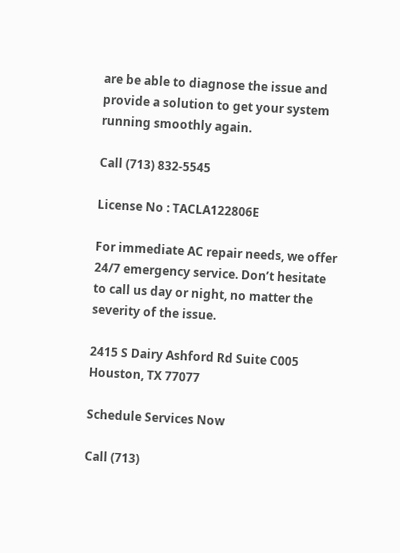are be able to diagnose the issue and provide a solution to get your system running smoothly again.

Call (713) 832-5545

License No : TACLA122806E

For immediate AC repair needs, we offer 24/7 emergency service. Don’t hesitate to call us day or night, no matter the severity of the issue.

2415 S Dairy Ashford Rd Suite C005
Houston, TX 77077

Schedule Services Now

Call (713)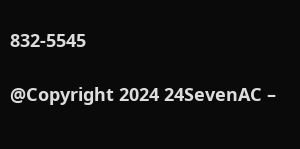832-5545

@Copyright 2024 24SevenAC –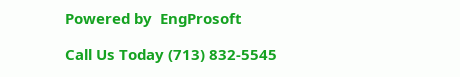Powered by  EngProsoft

Call Us Today (713) 832-5545